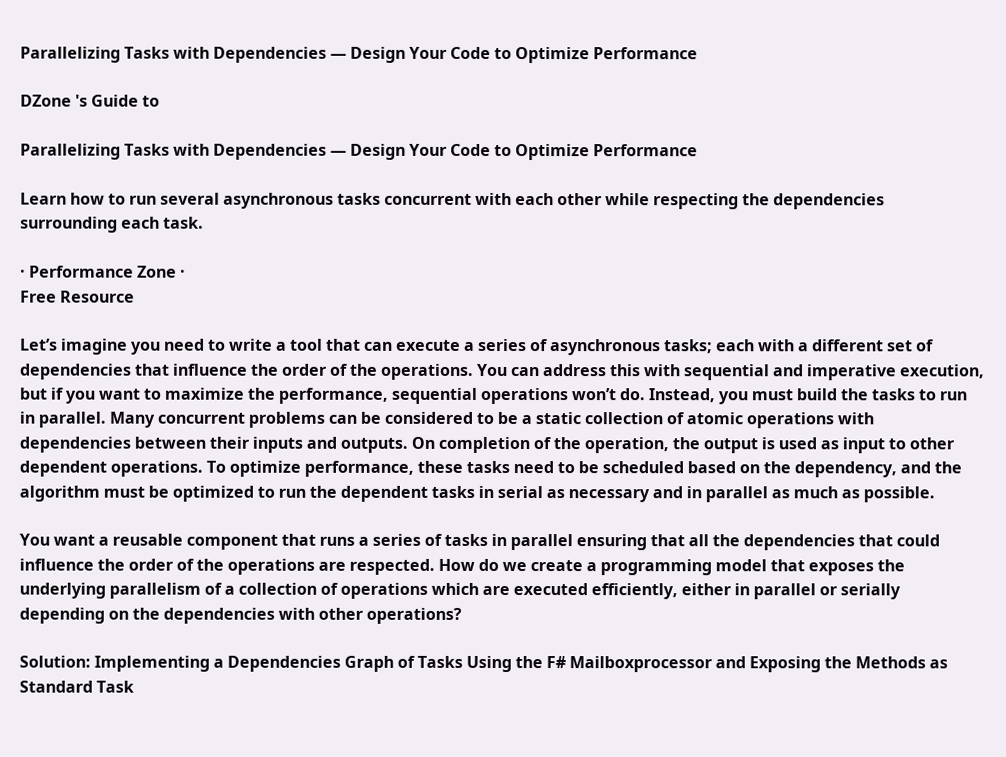Parallelizing Tasks with Dependencies — Design Your Code to Optimize Performance

DZone 's Guide to

Parallelizing Tasks with Dependencies — Design Your Code to Optimize Performance

Learn how to run several asynchronous tasks concurrent with each other while respecting the dependencies surrounding each task.

· Performance Zone ·
Free Resource

Let’s imagine you need to write a tool that can execute a series of asynchronous tasks; each with a different set of dependencies that influence the order of the operations. You can address this with sequential and imperative execution, but if you want to maximize the performance, sequential operations won’t do. Instead, you must build the tasks to run in parallel. Many concurrent problems can be considered to be a static collection of atomic operations with dependencies between their inputs and outputs. On completion of the operation, the output is used as input to other dependent operations. To optimize performance, these tasks need to be scheduled based on the dependency, and the algorithm must be optimized to run the dependent tasks in serial as necessary and in parallel as much as possible.

You want a reusable component that runs a series of tasks in parallel ensuring that all the dependencies that could influence the order of the operations are respected. How do we create a programming model that exposes the underlying parallelism of a collection of operations which are executed efficiently, either in parallel or serially depending on the dependencies with other operations?

Solution: Implementing a Dependencies Graph of Tasks Using the F# Mailboxprocessor and Exposing the Methods as Standard Task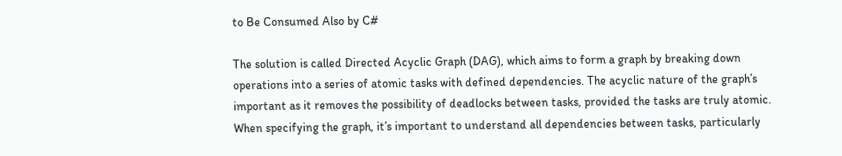to Be Consumed Also by C#

The solution is called Directed Acyclic Graph (DAG), which aims to form a graph by breaking down operations into a series of atomic tasks with defined dependencies. The acyclic nature of the graph’s important as it removes the possibility of deadlocks between tasks, provided the tasks are truly atomic. When specifying the graph, it’s important to understand all dependencies between tasks, particularly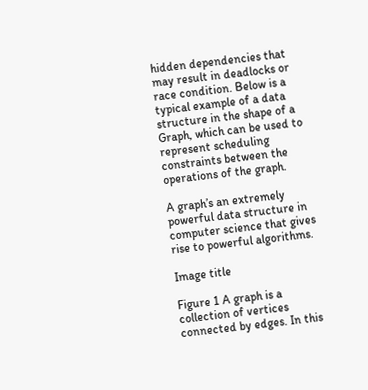hidden dependencies that may result in deadlocks or race condition. Below is a typical example of a data structure in the shape of a Graph, which can be used to represent scheduling constraints between the operations of the graph.

A graph’s an extremely powerful data structure in computer science that gives rise to powerful algorithms.

Image title

Figure 1 A graph is a collection of vertices connected by edges. In this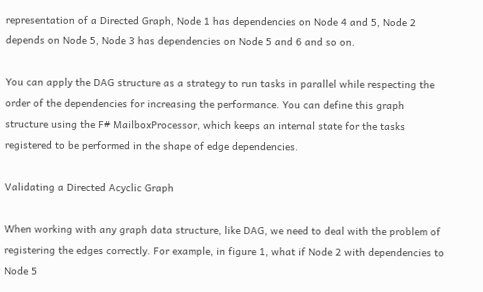representation of a Directed Graph, Node 1 has dependencies on Node 4 and 5, Node 2 depends on Node 5, Node 3 has dependencies on Node 5 and 6 and so on.

You can apply the DAG structure as a strategy to run tasks in parallel while respecting the order of the dependencies for increasing the performance. You can define this graph structure using the F# MailboxProcessor, which keeps an internal state for the tasks registered to be performed in the shape of edge dependencies.

Validating a Directed Acyclic Graph

When working with any graph data structure, like DAG, we need to deal with the problem of registering the edges correctly. For example, in figure 1, what if Node 2 with dependencies to Node 5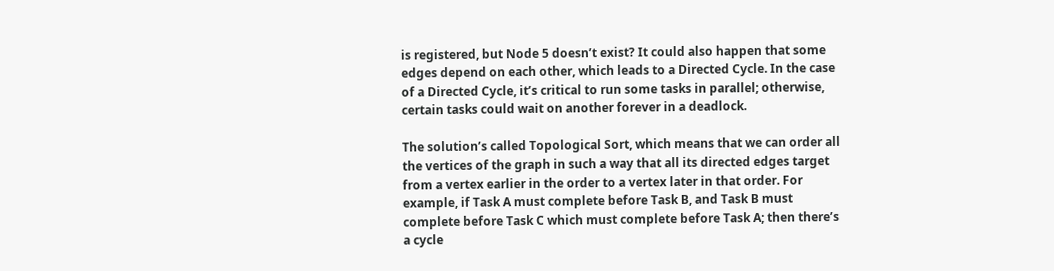is registered, but Node 5 doesn’t exist? It could also happen that some edges depend on each other, which leads to a Directed Cycle. In the case of a Directed Cycle, it’s critical to run some tasks in parallel; otherwise, certain tasks could wait on another forever in a deadlock.

The solution’s called Topological Sort, which means that we can order all the vertices of the graph in such a way that all its directed edges target from a vertex earlier in the order to a vertex later in that order. For example, if Task A must complete before Task B, and Task B must complete before Task C which must complete before Task A; then there’s a cycle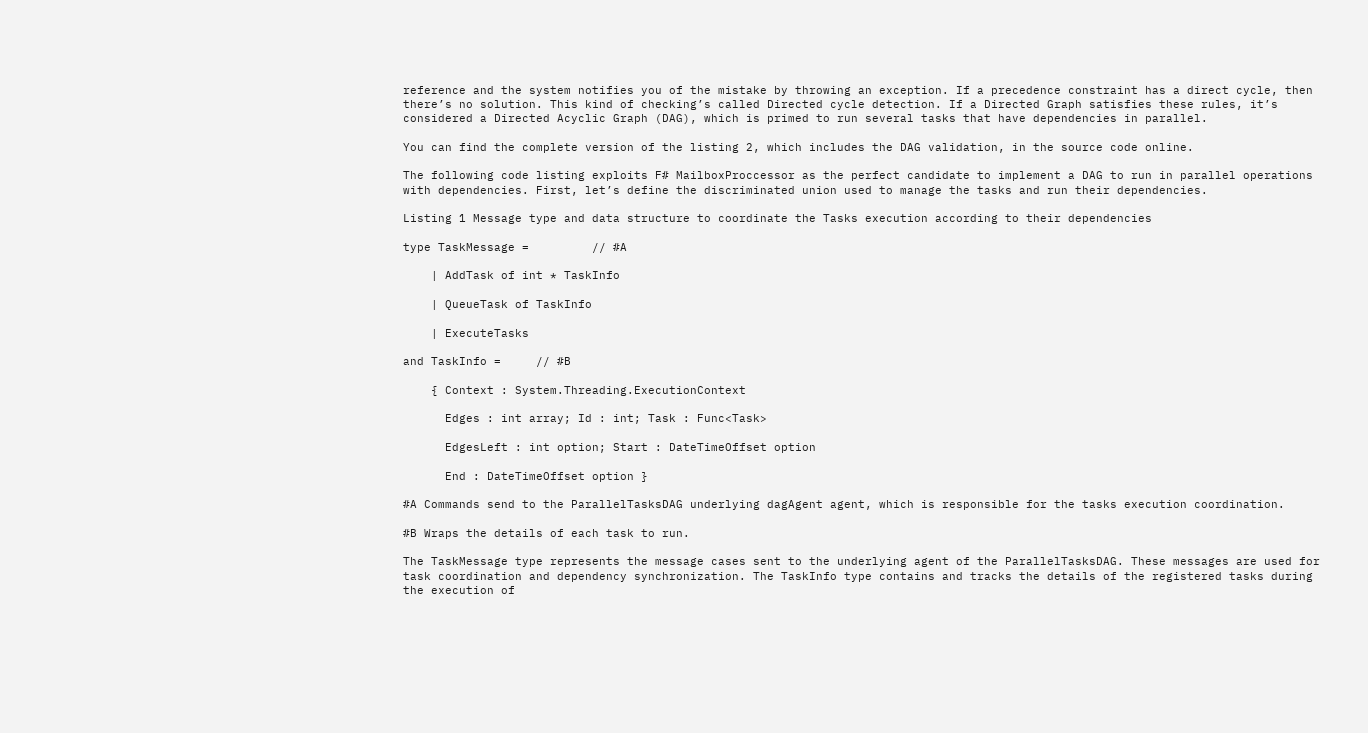reference and the system notifies you of the mistake by throwing an exception. If a precedence constraint has a direct cycle, then there’s no solution. This kind of checking’s called Directed cycle detection. If a Directed Graph satisfies these rules, it’s considered a Directed Acyclic Graph (DAG), which is primed to run several tasks that have dependencies in parallel.

You can find the complete version of the listing 2, which includes the DAG validation, in the source code online.

The following code listing exploits F# MailboxProccessor as the perfect candidate to implement a DAG to run in parallel operations with dependencies. First, let’s define the discriminated union used to manage the tasks and run their dependencies.

Listing 1 Message type and data structure to coordinate the Tasks execution according to their dependencies

type TaskMessage =         // #A

    | AddTask of int * TaskInfo

    | QueueTask of TaskInfo

    | ExecuteTasks

and TaskInfo =     // #B

    { Context : System.Threading.ExecutionContext

      Edges : int array; Id : int; Task : Func<Task>

      EdgesLeft : int option; Start : DateTimeOffset option

      End : DateTimeOffset option }

#A Commands send to the ParallelTasksDAG underlying dagAgent agent, which is responsible for the tasks execution coordination.

#B Wraps the details of each task to run.

The TaskMessage type represents the message cases sent to the underlying agent of the ParallelTasksDAG. These messages are used for task coordination and dependency synchronization. The TaskInfo type contains and tracks the details of the registered tasks during the execution of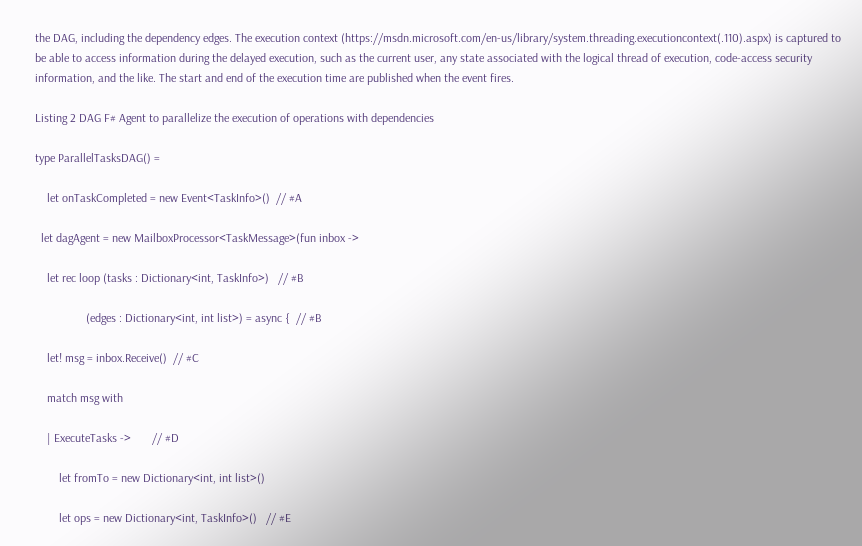the DAG, including the dependency edges. The execution context (https://msdn.microsoft.com/en-us/library/system.threading.executioncontext(.110).aspx) is captured to be able to access information during the delayed execution, such as the current user, any state associated with the logical thread of execution, code-access security information, and the like. The start and end of the execution time are published when the event fires.

Listing 2 DAG F# Agent to parallelize the execution of operations with dependencies

type ParallelTasksDAG() =

    let onTaskCompleted = new Event<TaskInfo>()  // #A

  let dagAgent = new MailboxProcessor<TaskMessage>(fun inbox ->

    let rec loop (tasks : Dictionary<int, TaskInfo>)   // #B

                 (edges : Dictionary<int, int list>) = async {  // #B

    let! msg = inbox.Receive()  // #C

    match msg with

    | ExecuteTasks ->       // #D

        let fromTo = new Dictionary<int, int list>()

        let ops = new Dictionary<int, TaskInfo>()   // #E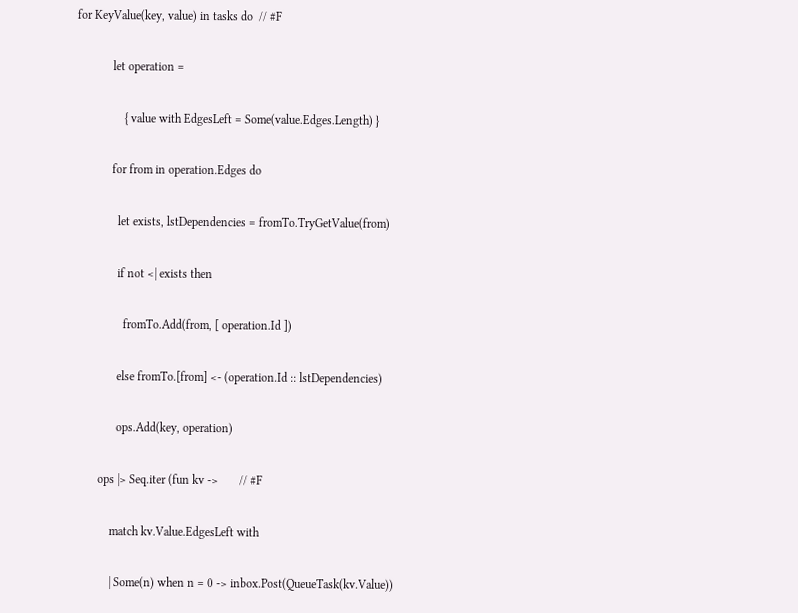for KeyValue(key, value) in tasks do  // #F

            let operation =

                { value with EdgesLeft = Some(value.Edges.Length) }

            for from in operation.Edges do

              let exists, lstDependencies = fromTo.TryGetValue(from)

              if not <| exists then

                fromTo.Add(from, [ operation.Id ])

              else fromTo.[from] <- (operation.Id :: lstDependencies)

              ops.Add(key, operation)

        ops |> Seq.iter (fun kv ->       // #F

            match kv.Value.EdgesLeft with

            | Some(n) when n = 0 -> inbox.Post(QueueTask(kv.Value))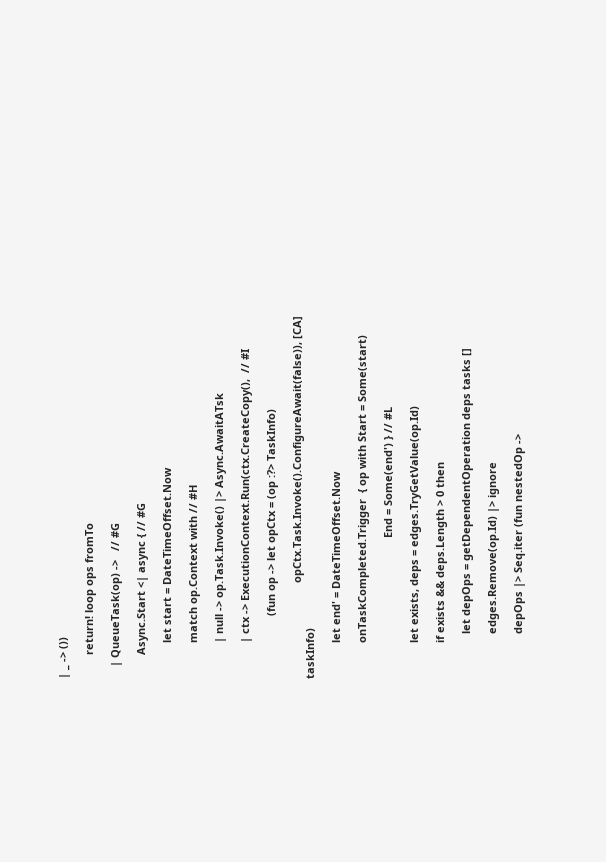| _ -> ())

        return! loop ops fromTo

    | QueueTask(op) ->   // #G

        Async.Start <| async { // #G

            let start = DateTimeOffset.Now

            match op.Context with // #H

            | null -> op.Task.Invoke() |> Async.AwaitATsk

            | ctx -> ExecutionContext.Run(ctx.CreateCopy(),  // #I

                     (fun op -> let opCtx = (op :?> TaskInfo)

                                opCtx.Task.Invoke().ConfigureAwait(false)), [CA] taskInfo)

            let end' = DateTimeOffset.Now

            onTaskCompleted.Trigger  { op with Start = Some(start)

                                               End = Some(end') } // #L

            let exists, deps = edges.TryGetValue(op.Id)

            if exists && deps.Length > 0 then

               let depOps = getDependentOperation deps tasks []

               edges.Remove(op.Id) |> ignore

               depOps |> Seq.iter (fun nestedOp ->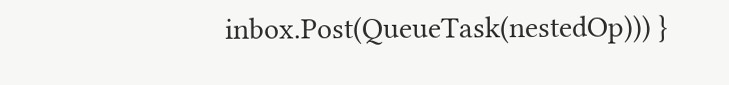inbox.Post(QueueTask(nestedOp))) }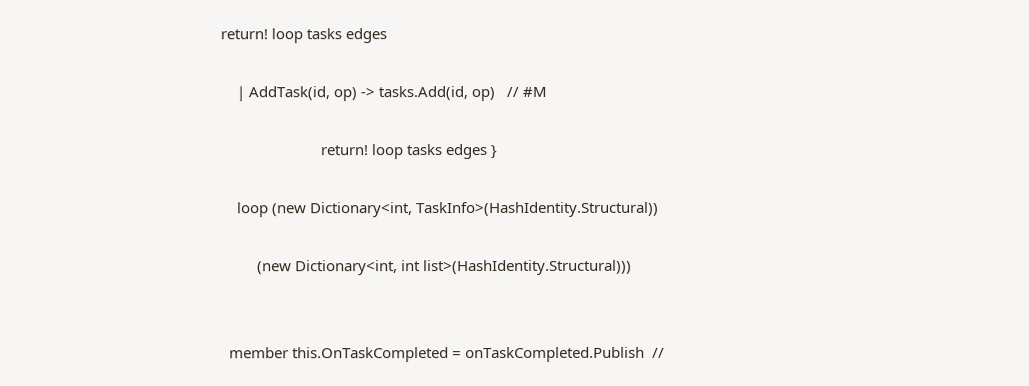return! loop tasks edges

    | AddTask(id, op) -> tasks.Add(id, op)   // #M

                         return! loop tasks edges }

    loop (new Dictionary<int, TaskInfo>(HashIdentity.Structural))

         (new Dictionary<int, int list>(HashIdentity.Structural)))


  member this.OnTaskCompleted = onTaskCompleted.Publish  //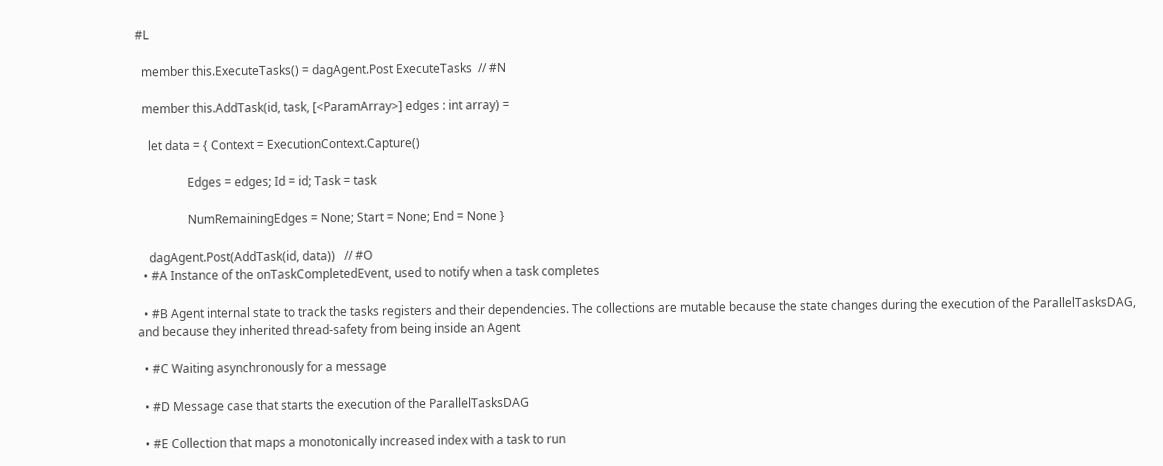#L

  member this.ExecuteTasks() = dagAgent.Post ExecuteTasks  // #N

  member this.AddTask(id, task, [<ParamArray>] edges : int array) =

    let data = { Context = ExecutionContext.Capture()

                 Edges = edges; Id = id; Task = task

                 NumRemainingEdges = None; Start = None; End = None }

    dagAgent.Post(AddTask(id, data))   // #O
  • #A Instance of the onTaskCompletedEvent, used to notify when a task completes

  • #B Agent internal state to track the tasks registers and their dependencies. The collections are mutable because the state changes during the execution of the ParallelTasksDAG, and because they inherited thread-safety from being inside an Agent

  • #C Waiting asynchronously for a message

  • #D Message case that starts the execution of the ParallelTasksDAG

  • #E Collection that maps a monotonically increased index with a task to run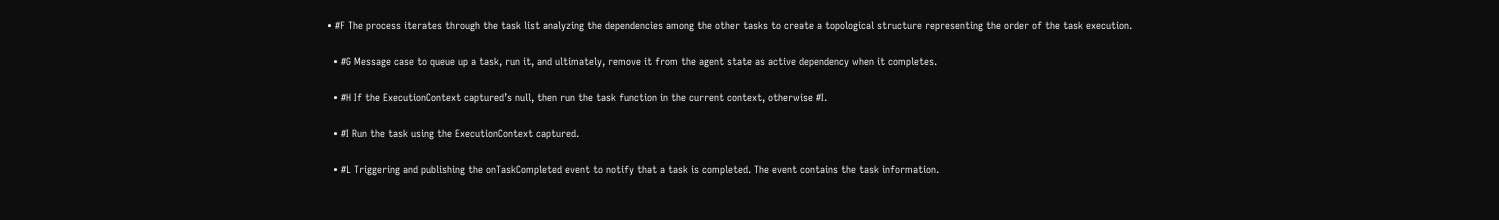• #F The process iterates through the task list analyzing the dependencies among the other tasks to create a topological structure representing the order of the task execution.

  • #G Message case to queue up a task, run it, and ultimately, remove it from the agent state as active dependency when it completes.

  • #H If the ExecutionContext captured’s null, then run the task function in the current context, otherwise #I.

  • #I Run the task using the ExecutionContext captured.

  • #L Triggering and publishing the onTaskCompleted event to notify that a task is completed. The event contains the task information.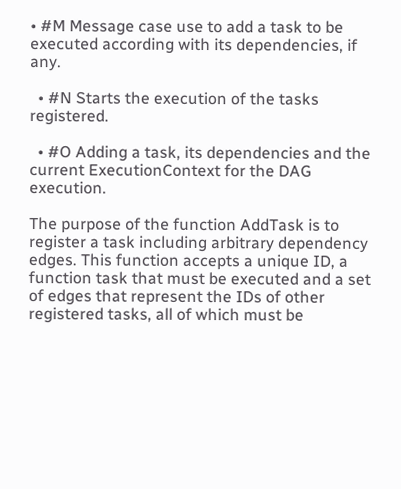• #M Message case use to add a task to be executed according with its dependencies, if any.

  • #N Starts the execution of the tasks registered.

  • #O Adding a task, its dependencies and the current ExecutionContext for the DAG execution.

The purpose of the function AddTask is to register a task including arbitrary dependency edges. This function accepts a unique ID, a function task that must be executed and a set of edges that represent the IDs of other registered tasks, all of which must be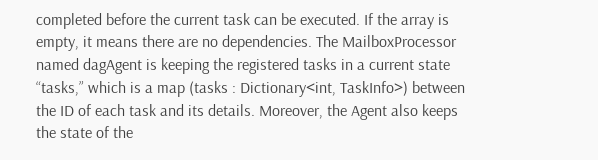completed before the current task can be executed. If the array is empty, it means there are no dependencies. The MailboxProcessor named dagAgent is keeping the registered tasks in a current state “tasks,” which is a map (tasks : Dictionary<int, TaskInfo>) between the ID of each task and its details. Moreover, the Agent also keeps the state of the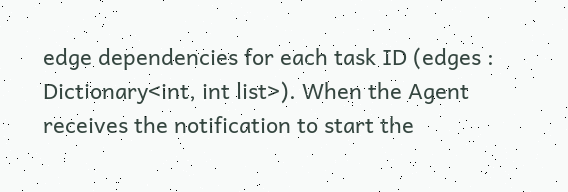edge dependencies for each task ID (edges : Dictionary<int, int list>). When the Agent receives the notification to start the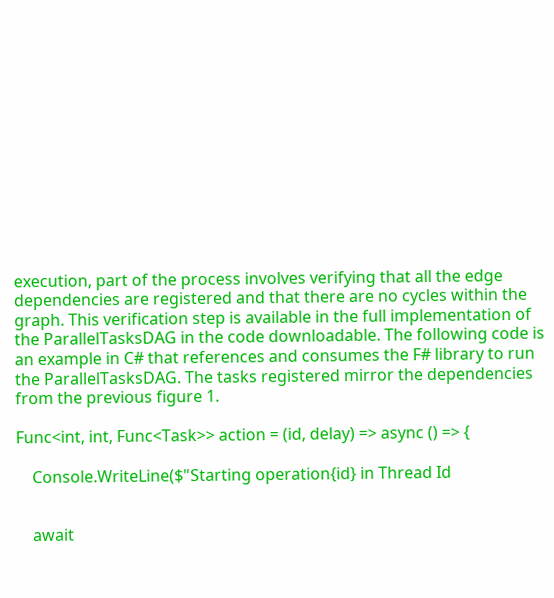execution, part of the process involves verifying that all the edge dependencies are registered and that there are no cycles within the graph. This verification step is available in the full implementation of the ParallelTasksDAG in the code downloadable. The following code is an example in C# that references and consumes the F# library to run the ParallelTasksDAG. The tasks registered mirror the dependencies from the previous figure 1.

Func<int, int, Func<Task>> action = (id, delay) => async () => {

    Console.WriteLine($"Starting operation{id} in Thread Id


    await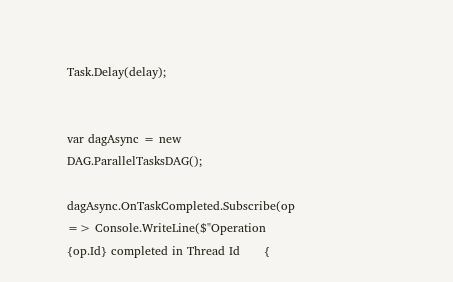Task.Delay(delay);


var dagAsync = new DAG.ParallelTasksDAG();

dagAsync.OnTaskCompleted.Subscribe(op => Console.WriteLine($"Operation {op.Id} completed in Thread Id      {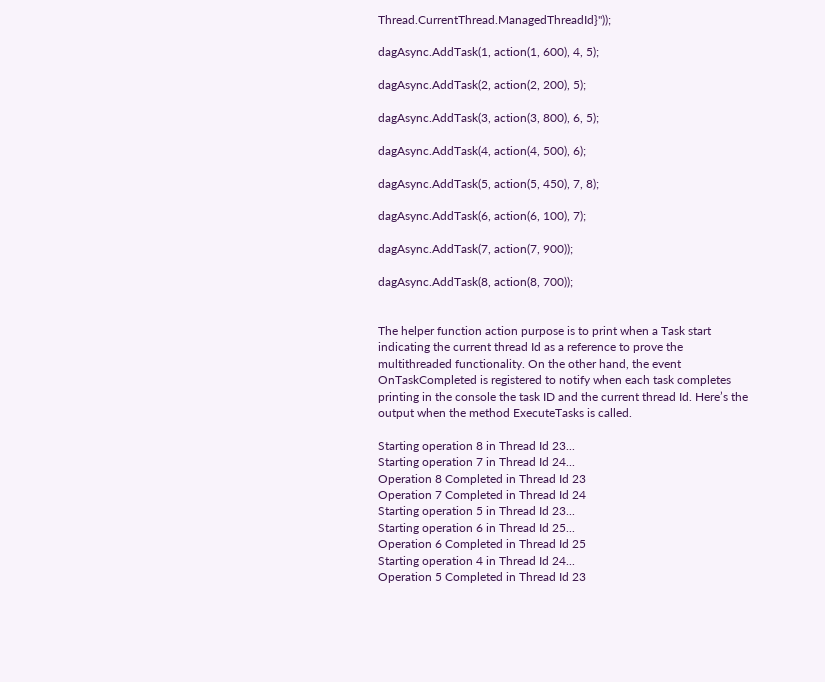Thread.CurrentThread.ManagedThreadId}"));

dagAsync.AddTask(1, action(1, 600), 4, 5);

dagAsync.AddTask(2, action(2, 200), 5);

dagAsync.AddTask(3, action(3, 800), 6, 5);

dagAsync.AddTask(4, action(4, 500), 6);

dagAsync.AddTask(5, action(5, 450), 7, 8);

dagAsync.AddTask(6, action(6, 100), 7);

dagAsync.AddTask(7, action(7, 900));

dagAsync.AddTask(8, action(8, 700));


The helper function action purpose is to print when a Task start indicating the current thread Id as a reference to prove the multithreaded functionality. On the other hand, the event OnTaskCompleted is registered to notify when each task completes printing in the console the task ID and the current thread Id. Here’s the output when the method ExecuteTasks is called.

Starting operation 8 in Thread Id 23...
Starting operation 7 in Thread Id 24...
Operation 8 Completed in Thread Id 23
Operation 7 Completed in Thread Id 24
Starting operation 5 in Thread Id 23...
Starting operation 6 in Thread Id 25...
Operation 6 Completed in Thread Id 25
Starting operation 4 in Thread Id 24...
Operation 5 Completed in Thread Id 23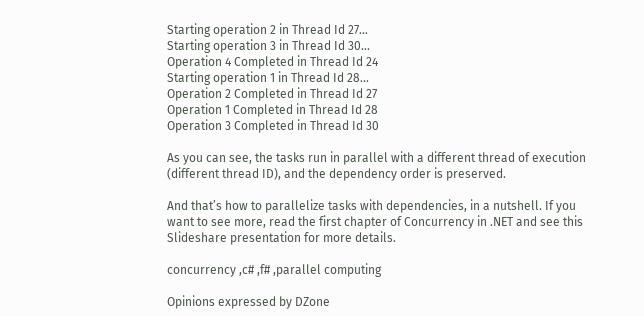Starting operation 2 in Thread Id 27...
Starting operation 3 in Thread Id 30...
Operation 4 Completed in Thread Id 24
Starting operation 1 in Thread Id 28...
Operation 2 Completed in Thread Id 27
Operation 1 Completed in Thread Id 28
Operation 3 Completed in Thread Id 30

As you can see, the tasks run in parallel with a different thread of execution (different thread ID), and the dependency order is preserved.

And that’s how to parallelize tasks with dependencies, in a nutshell. If you want to see more, read the first chapter of Concurrency in .NET and see this Slideshare presentation for more details.

concurrency ,c# ,f# ,parallel computing

Opinions expressed by DZone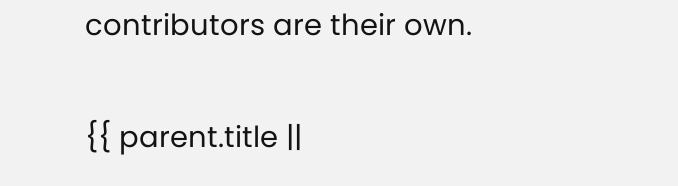contributors are their own.

{{ parent.title ||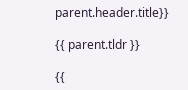parent.header.title}}

{{ parent.tldr }}

{{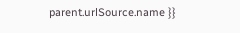parent.urlSource.name }}